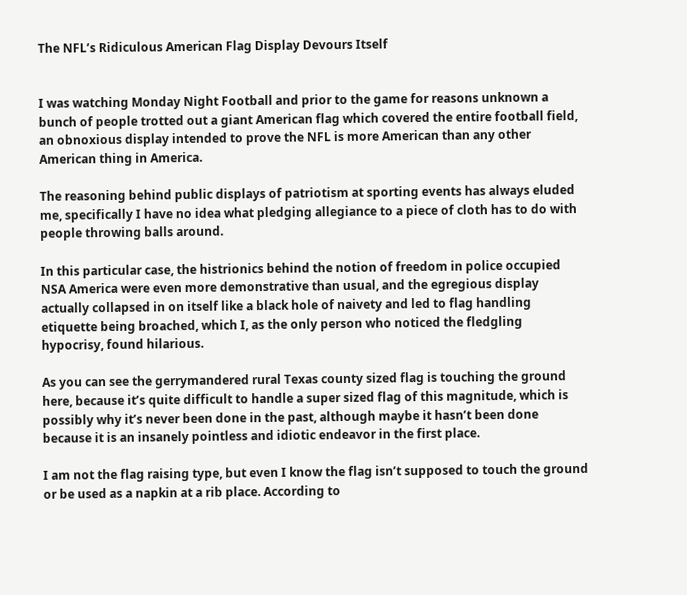The NFL’s Ridiculous American Flag Display Devours Itself


I was watching Monday Night Football and prior to the game for reasons unknown a bunch of people trotted out a giant American flag which covered the entire football field, an obnoxious display intended to prove the NFL is more American than any other American thing in America.

The reasoning behind public displays of patriotism at sporting events has always eluded me, specifically I have no idea what pledging allegiance to a piece of cloth has to do with people throwing balls around.

In this particular case, the histrionics behind the notion of freedom in police occupied NSA America were even more demonstrative than usual, and the egregious display actually collapsed in on itself like a black hole of naivety and led to flag handling etiquette being broached, which I, as the only person who noticed the fledgling hypocrisy, found hilarious.

As you can see the gerrymandered rural Texas county sized flag is touching the ground here, because it’s quite difficult to handle a super sized flag of this magnitude, which is possibly why it’s never been done in the past, although maybe it hasn’t been done because it is an insanely pointless and idiotic endeavor in the first place.

I am not the flag raising type, but even I know the flag isn’t supposed to touch the ground or be used as a napkin at a rib place. According to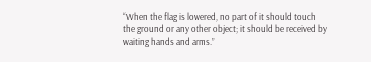“When the flag is lowered, no part of it should touch the ground or any other object; it should be received by waiting hands and arms.”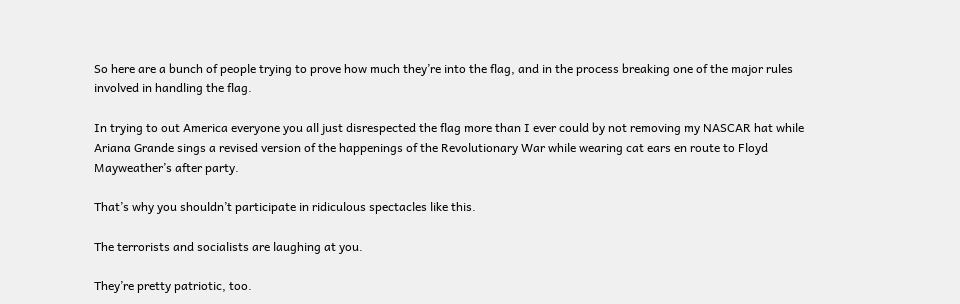So here are a bunch of people trying to prove how much they’re into the flag, and in the process breaking one of the major rules involved in handling the flag.

In trying to out America everyone you all just disrespected the flag more than I ever could by not removing my NASCAR hat while Ariana Grande sings a revised version of the happenings of the Revolutionary War while wearing cat ears en route to Floyd Mayweather’s after party.

That’s why you shouldn’t participate in ridiculous spectacles like this.

The terrorists and socialists are laughing at you.

They’re pretty patriotic, too.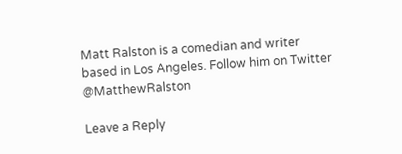Matt Ralston is a comedian and writer based in Los Angeles. Follow him on Twitter @MatthewRalston

Leave a Reply